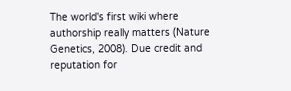The world's first wiki where authorship really matters (Nature Genetics, 2008). Due credit and reputation for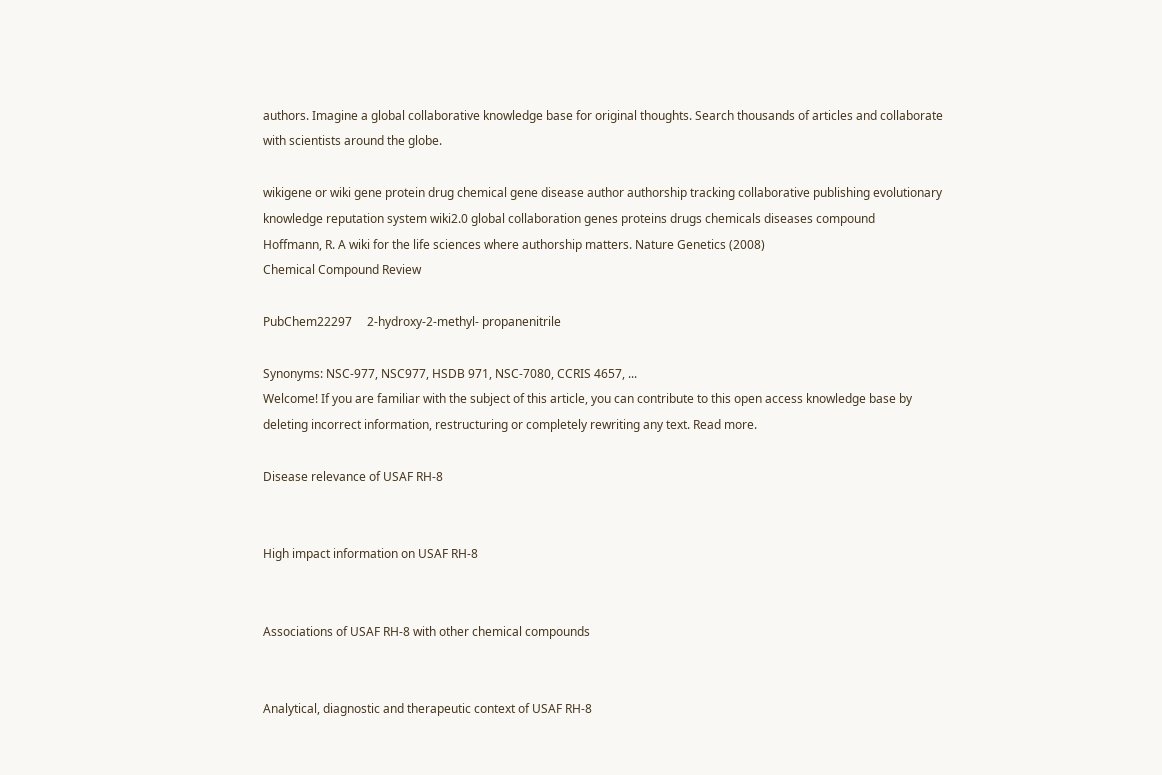authors. Imagine a global collaborative knowledge base for original thoughts. Search thousands of articles and collaborate with scientists around the globe.

wikigene or wiki gene protein drug chemical gene disease author authorship tracking collaborative publishing evolutionary knowledge reputation system wiki2.0 global collaboration genes proteins drugs chemicals diseases compound
Hoffmann, R. A wiki for the life sciences where authorship matters. Nature Genetics (2008)
Chemical Compound Review

PubChem22297     2-hydroxy-2-methyl- propanenitrile

Synonyms: NSC-977, NSC977, HSDB 971, NSC-7080, CCRIS 4657, ...
Welcome! If you are familiar with the subject of this article, you can contribute to this open access knowledge base by deleting incorrect information, restructuring or completely rewriting any text. Read more.

Disease relevance of USAF RH-8


High impact information on USAF RH-8


Associations of USAF RH-8 with other chemical compounds


Analytical, diagnostic and therapeutic context of USAF RH-8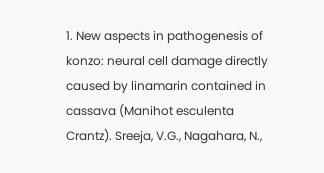1. New aspects in pathogenesis of konzo: neural cell damage directly caused by linamarin contained in cassava (Manihot esculenta Crantz). Sreeja, V.G., Nagahara, N.,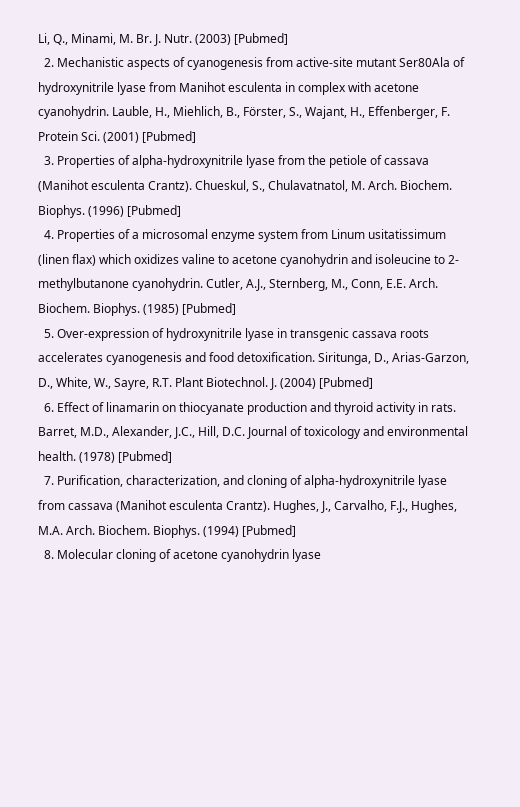Li, Q., Minami, M. Br. J. Nutr. (2003) [Pubmed]
  2. Mechanistic aspects of cyanogenesis from active-site mutant Ser80Ala of hydroxynitrile lyase from Manihot esculenta in complex with acetone cyanohydrin. Lauble, H., Miehlich, B., Förster, S., Wajant, H., Effenberger, F. Protein Sci. (2001) [Pubmed]
  3. Properties of alpha-hydroxynitrile lyase from the petiole of cassava (Manihot esculenta Crantz). Chueskul, S., Chulavatnatol, M. Arch. Biochem. Biophys. (1996) [Pubmed]
  4. Properties of a microsomal enzyme system from Linum usitatissimum (linen flax) which oxidizes valine to acetone cyanohydrin and isoleucine to 2-methylbutanone cyanohydrin. Cutler, A.J., Sternberg, M., Conn, E.E. Arch. Biochem. Biophys. (1985) [Pubmed]
  5. Over-expression of hydroxynitrile lyase in transgenic cassava roots accelerates cyanogenesis and food detoxification. Siritunga, D., Arias-Garzon, D., White, W., Sayre, R.T. Plant Biotechnol. J. (2004) [Pubmed]
  6. Effect of linamarin on thiocyanate production and thyroid activity in rats. Barret, M.D., Alexander, J.C., Hill, D.C. Journal of toxicology and environmental health. (1978) [Pubmed]
  7. Purification, characterization, and cloning of alpha-hydroxynitrile lyase from cassava (Manihot esculenta Crantz). Hughes, J., Carvalho, F.J., Hughes, M.A. Arch. Biochem. Biophys. (1994) [Pubmed]
  8. Molecular cloning of acetone cyanohydrin lyase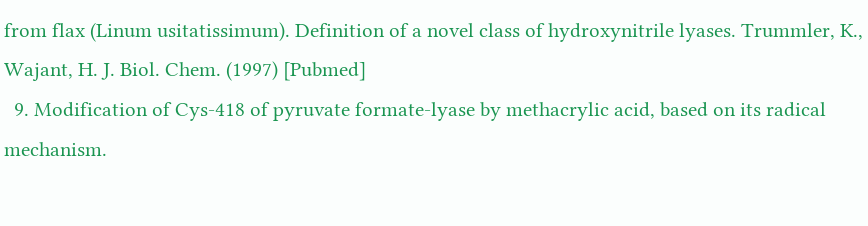from flax (Linum usitatissimum). Definition of a novel class of hydroxynitrile lyases. Trummler, K., Wajant, H. J. Biol. Chem. (1997) [Pubmed]
  9. Modification of Cys-418 of pyruvate formate-lyase by methacrylic acid, based on its radical mechanism.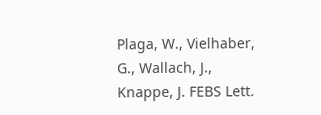Plaga, W., Vielhaber, G., Wallach, J., Knappe, J. FEBS Lett.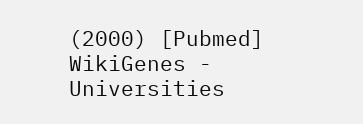(2000) [Pubmed]
WikiGenes - Universities